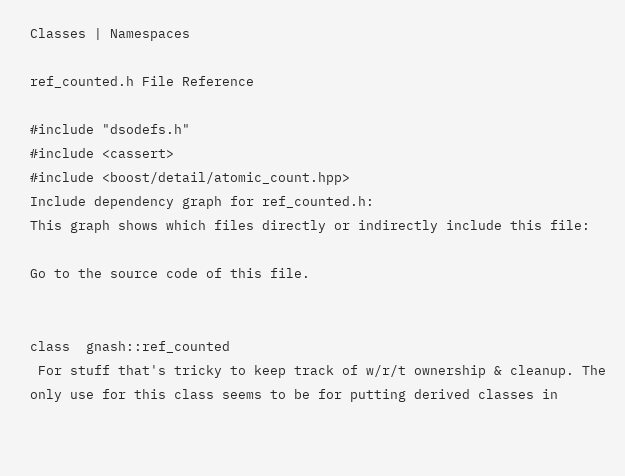Classes | Namespaces

ref_counted.h File Reference

#include "dsodefs.h"
#include <cassert>
#include <boost/detail/atomic_count.hpp>
Include dependency graph for ref_counted.h:
This graph shows which files directly or indirectly include this file:

Go to the source code of this file.


class  gnash::ref_counted
 For stuff that's tricky to keep track of w/r/t ownership & cleanup. The only use for this class seems to be for putting derived classes in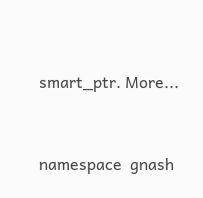smart_ptr. More...


namespace  gnash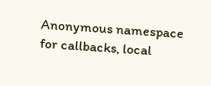Anonymous namespace for callbacks, local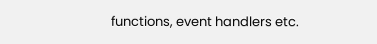functions, event handlers etc.